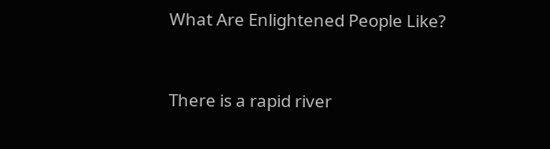What Are Enlightened People Like?


There is a rapid river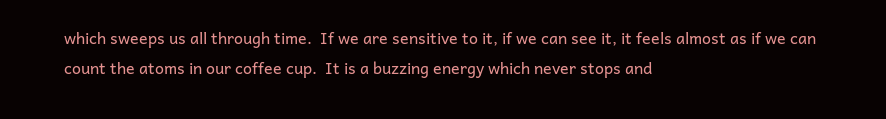which sweeps us all through time.  If we are sensitive to it, if we can see it, it feels almost as if we can count the atoms in our coffee cup.  It is a buzzing energy which never stops and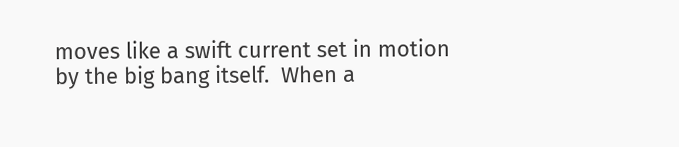moves like a swift current set in motion by the big bang itself.  When a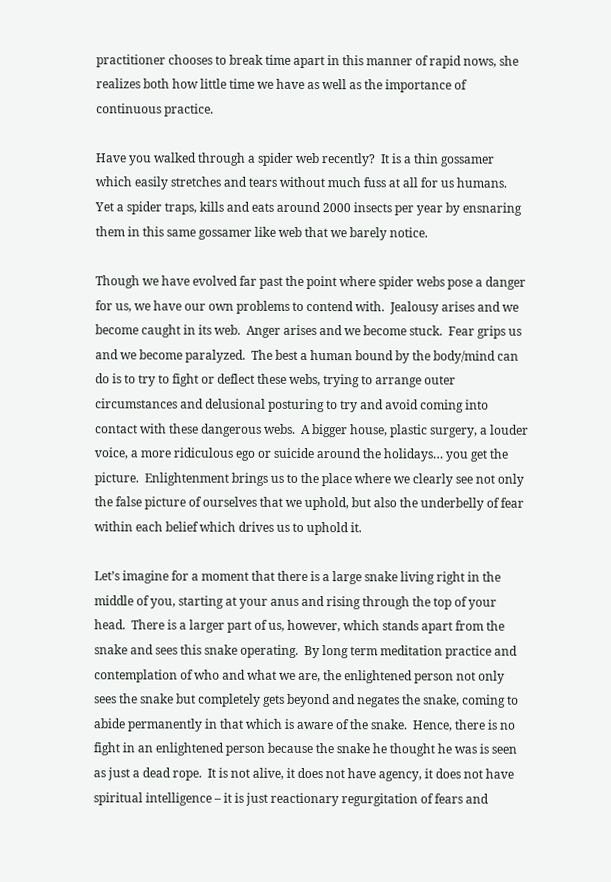practitioner chooses to break time apart in this manner of rapid nows, she realizes both how little time we have as well as the importance of continuous practice.

Have you walked through a spider web recently?  It is a thin gossamer which easily stretches and tears without much fuss at all for us humans.  Yet a spider traps, kills and eats around 2000 insects per year by ensnaring them in this same gossamer like web that we barely notice.

Though we have evolved far past the point where spider webs pose a danger for us, we have our own problems to contend with.  Jealousy arises and we become caught in its web.  Anger arises and we become stuck.  Fear grips us and we become paralyzed.  The best a human bound by the body/mind can do is to try to fight or deflect these webs, trying to arrange outer circumstances and delusional posturing to try and avoid coming into contact with these dangerous webs.  A bigger house, plastic surgery, a louder voice, a more ridiculous ego or suicide around the holidays… you get the picture.  Enlightenment brings us to the place where we clearly see not only the false picture of ourselves that we uphold, but also the underbelly of fear within each belief which drives us to uphold it.

Let’s imagine for a moment that there is a large snake living right in the middle of you, starting at your anus and rising through the top of your head.  There is a larger part of us, however, which stands apart from the snake and sees this snake operating.  By long term meditation practice and contemplation of who and what we are, the enlightened person not only sees the snake but completely gets beyond and negates the snake, coming to abide permanently in that which is aware of the snake.  Hence, there is no fight in an enlightened person because the snake he thought he was is seen as just a dead rope.  It is not alive, it does not have agency, it does not have spiritual intelligence – it is just reactionary regurgitation of fears and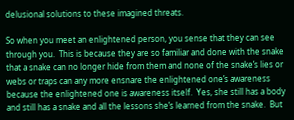delusional solutions to these imagined threats.

So when you meet an enlightened person, you sense that they can see through you.  This is because they are so familiar and done with the snake that a snake can no longer hide from them and none of the snake’s lies or webs or traps can any more ensnare the enlightened one’s awareness because the enlightened one is awareness itself.  Yes, she still has a body and still has a snake and all the lessons she’s learned from the snake.  But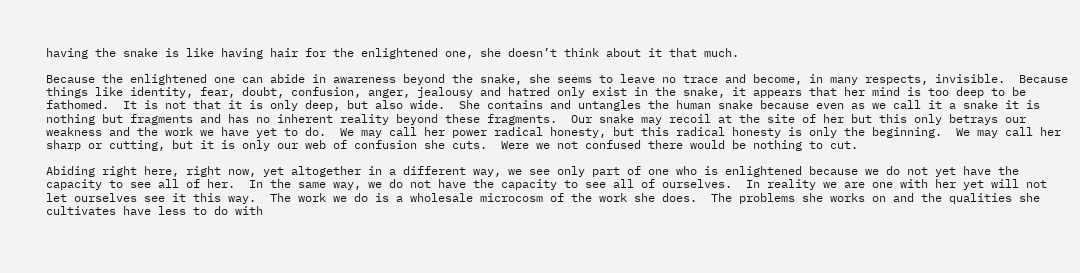having the snake is like having hair for the enlightened one, she doesn’t think about it that much.

Because the enlightened one can abide in awareness beyond the snake, she seems to leave no trace and become, in many respects, invisible.  Because things like identity, fear, doubt, confusion, anger, jealousy and hatred only exist in the snake, it appears that her mind is too deep to be fathomed.  It is not that it is only deep, but also wide.  She contains and untangles the human snake because even as we call it a snake it is nothing but fragments and has no inherent reality beyond these fragments.  Our snake may recoil at the site of her but this only betrays our weakness and the work we have yet to do.  We may call her power radical honesty, but this radical honesty is only the beginning.  We may call her sharp or cutting, but it is only our web of confusion she cuts.  Were we not confused there would be nothing to cut.

Abiding right here, right now, yet altogether in a different way, we see only part of one who is enlightened because we do not yet have the capacity to see all of her.  In the same way, we do not have the capacity to see all of ourselves.  In reality we are one with her yet will not let ourselves see it this way.  The work we do is a wholesale microcosm of the work she does.  The problems she works on and the qualities she cultivates have less to do with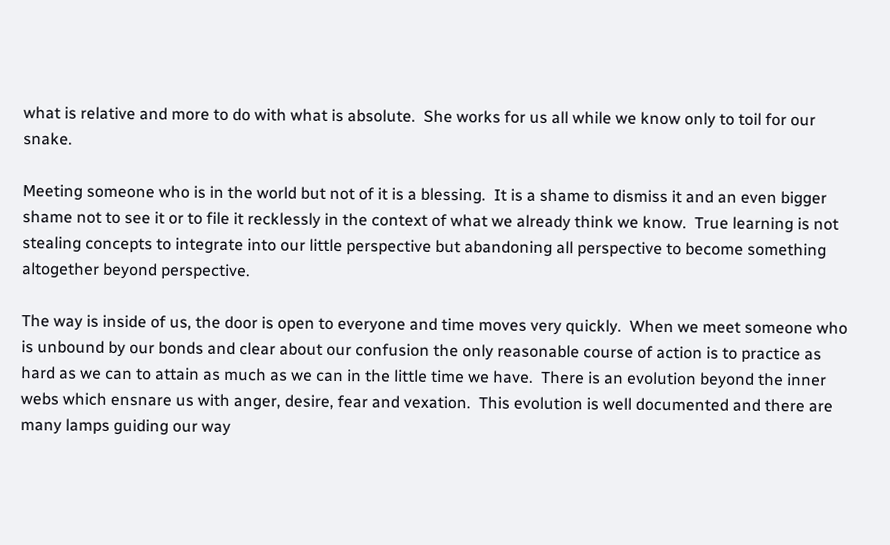what is relative and more to do with what is absolute.  She works for us all while we know only to toil for our snake.

Meeting someone who is in the world but not of it is a blessing.  It is a shame to dismiss it and an even bigger shame not to see it or to file it recklessly in the context of what we already think we know.  True learning is not stealing concepts to integrate into our little perspective but abandoning all perspective to become something altogether beyond perspective.

The way is inside of us, the door is open to everyone and time moves very quickly.  When we meet someone who is unbound by our bonds and clear about our confusion the only reasonable course of action is to practice as hard as we can to attain as much as we can in the little time we have.  There is an evolution beyond the inner webs which ensnare us with anger, desire, fear and vexation.  This evolution is well documented and there are many lamps guiding our way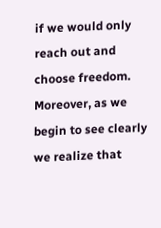if we would only reach out and choose freedom.  Moreover, as we begin to see clearly we realize that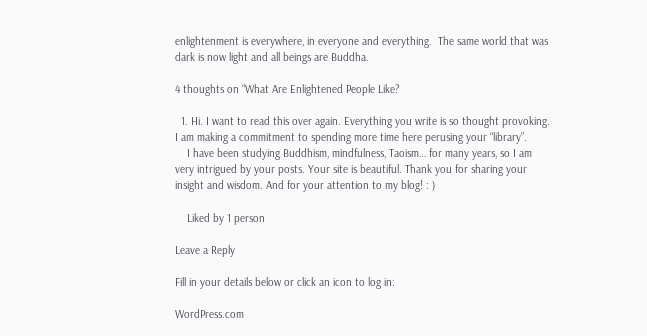enlightenment is everywhere, in everyone and everything.  The same world that was dark is now light and all beings are Buddha.

4 thoughts on “What Are Enlightened People Like?

  1. Hi. I want to read this over again. Everything you write is so thought provoking. I am making a commitment to spending more time here perusing your “library”.
    I have been studying Buddhism, mindfulness, Taoism… for many years, so I am very intrigued by your posts. Your site is beautiful. Thank you for sharing your insight and wisdom. And for your attention to my blog! : )

    Liked by 1 person

Leave a Reply

Fill in your details below or click an icon to log in:

WordPress.com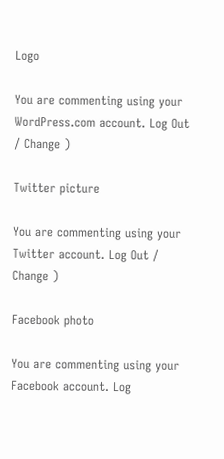Logo

You are commenting using your WordPress.com account. Log Out / Change )

Twitter picture

You are commenting using your Twitter account. Log Out / Change )

Facebook photo

You are commenting using your Facebook account. Log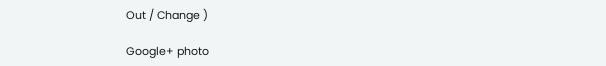Out / Change )

Google+ photo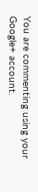You are commenting using your Google+ account.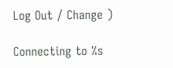Log Out / Change )

Connecting to %s